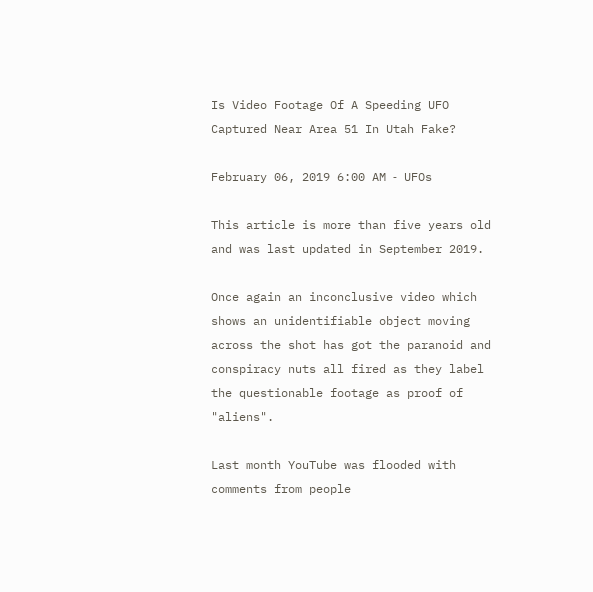Is Video Footage Of A Speeding UFO Captured Near Area 51 In Utah Fake?

February 06, 2019 6:00 AM ‐ UFOs

This article is more than five years old and was last updated in September 2019.

Once again an inconclusive video which shows an unidentifiable object moving across the shot has got the paranoid and conspiracy nuts all fired as they label the questionable footage as proof of "aliens".

Last month YouTube was flooded with comments from people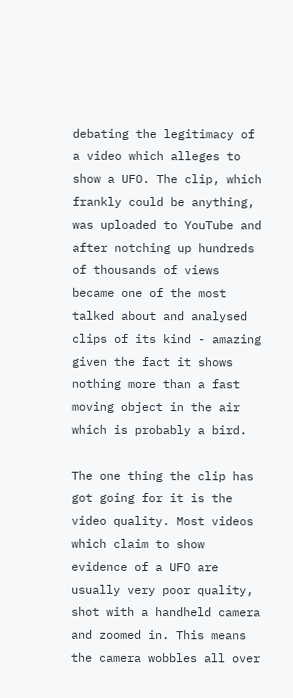debating the legitimacy of a video which alleges to show a UFO. The clip, which frankly could be anything, was uploaded to YouTube and after notching up hundreds of thousands of views became one of the most talked about and analysed clips of its kind - amazing given the fact it shows nothing more than a fast moving object in the air which is probably a bird.

The one thing the clip has got going for it is the video quality. Most videos which claim to show evidence of a UFO are usually very poor quality, shot with a handheld camera and zoomed in. This means the camera wobbles all over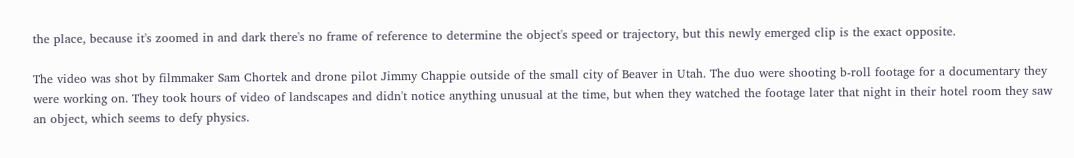the place, because it's zoomed in and dark there's no frame of reference to determine the object's speed or trajectory, but this newly emerged clip is the exact opposite.

The video was shot by filmmaker Sam Chortek and drone pilot Jimmy Chappie outside of the small city of Beaver in Utah. The duo were shooting b-roll footage for a documentary they were working on. They took hours of video of landscapes and didn't notice anything unusual at the time, but when they watched the footage later that night in their hotel room they saw an object, which seems to defy physics.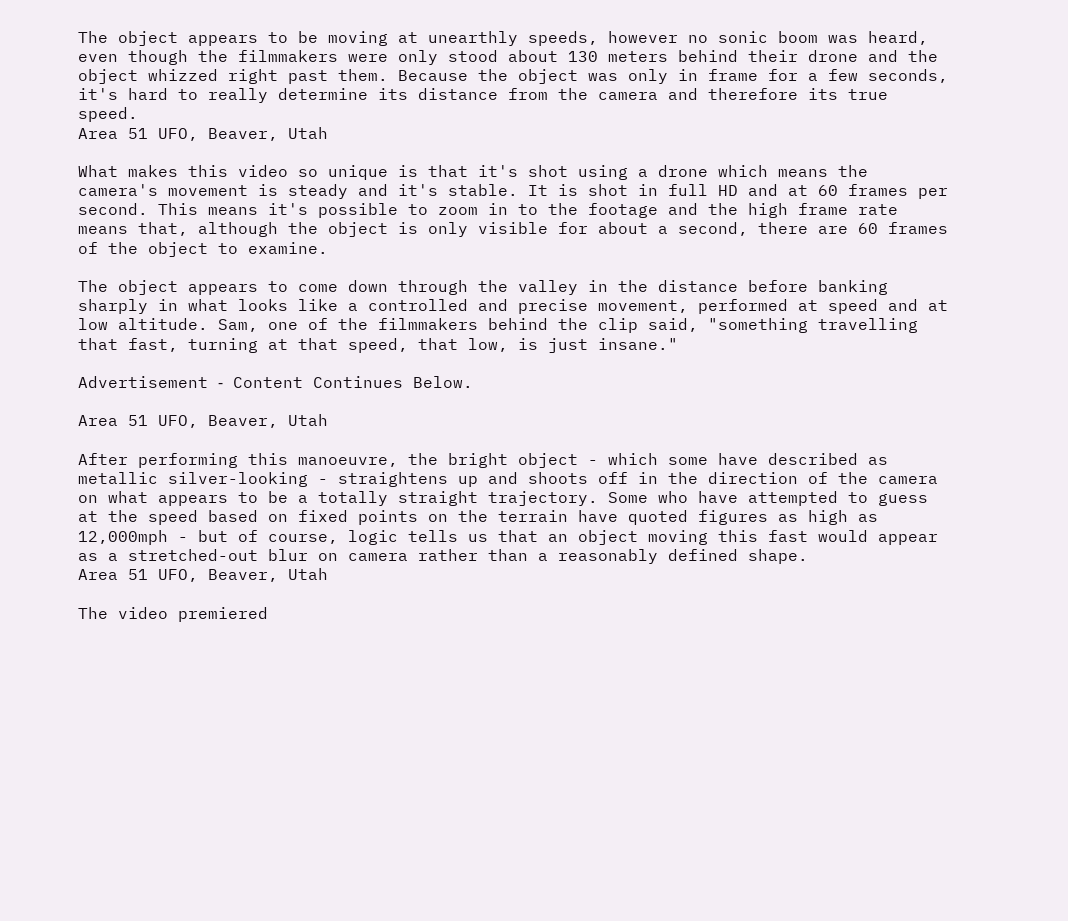The object appears to be moving at unearthly speeds, however no sonic boom was heard, even though the filmmakers were only stood about 130 meters behind their drone and the object whizzed right past them. Because the object was only in frame for a few seconds, it's hard to really determine its distance from the camera and therefore its true speed.
Area 51 UFO, Beaver, Utah

What makes this video so unique is that it's shot using a drone which means the camera's movement is steady and it's stable. It is shot in full HD and at 60 frames per second. This means it's possible to zoom in to the footage and the high frame rate means that, although the object is only visible for about a second, there are 60 frames of the object to examine.

The object appears to come down through the valley in the distance before banking sharply in what looks like a controlled and precise movement, performed at speed and at low altitude. Sam, one of the filmmakers behind the clip said, "something travelling that fast, turning at that speed, that low, is just insane."

Advertisement ‐ Content Continues Below.

Area 51 UFO, Beaver, Utah

After performing this manoeuvre, the bright object - which some have described as metallic silver-looking - straightens up and shoots off in the direction of the camera on what appears to be a totally straight trajectory. Some who have attempted to guess at the speed based on fixed points on the terrain have quoted figures as high as 12,000mph - but of course, logic tells us that an object moving this fast would appear as a stretched-out blur on camera rather than a reasonably defined shape.
Area 51 UFO, Beaver, Utah

The video premiered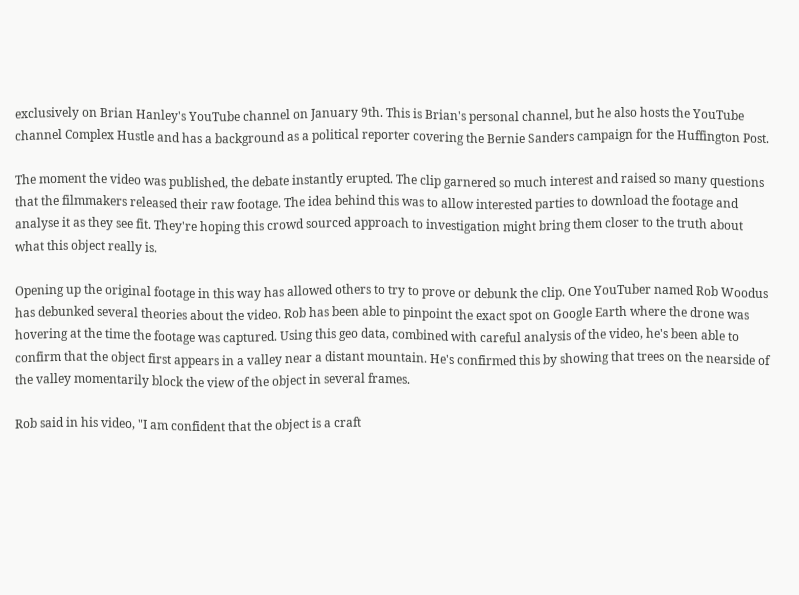exclusively on Brian Hanley's YouTube channel on January 9th. This is Brian's personal channel, but he also hosts the YouTube channel Complex Hustle and has a background as a political reporter covering the Bernie Sanders campaign for the Huffington Post.

The moment the video was published, the debate instantly erupted. The clip garnered so much interest and raised so many questions that the filmmakers released their raw footage. The idea behind this was to allow interested parties to download the footage and analyse it as they see fit. They're hoping this crowd sourced approach to investigation might bring them closer to the truth about what this object really is.

Opening up the original footage in this way has allowed others to try to prove or debunk the clip. One YouTuber named Rob Woodus has debunked several theories about the video. Rob has been able to pinpoint the exact spot on Google Earth where the drone was hovering at the time the footage was captured. Using this geo data, combined with careful analysis of the video, he's been able to confirm that the object first appears in a valley near a distant mountain. He's confirmed this by showing that trees on the nearside of the valley momentarily block the view of the object in several frames.

Rob said in his video, "I am confident that the object is a craft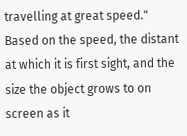travelling at great speed." Based on the speed, the distant at which it is first sight, and the size the object grows to on screen as it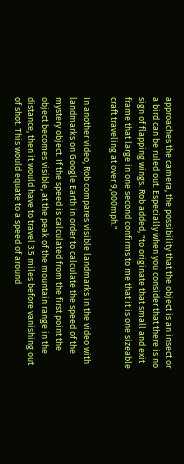approaches the camera, the possibility that the object is an insect or a bird can be ruled out. Especially when you consider that there is no sign of flapping wings. Rob added, "to originate that small and exit frame that large in one second confirms to me that it is one sizeable craft traveling at over 9,000mph."

In another video, Rob compares visible landmarks in the video with landmarks on Google Earth in order to calculate the speed of the mystery object. If the speed is calculated from the first point the object becomes visible, at the peak of the mountain range in the distance, then it would have to travel 3.5 miles before vanishing out of shot. This would equate to a speed of around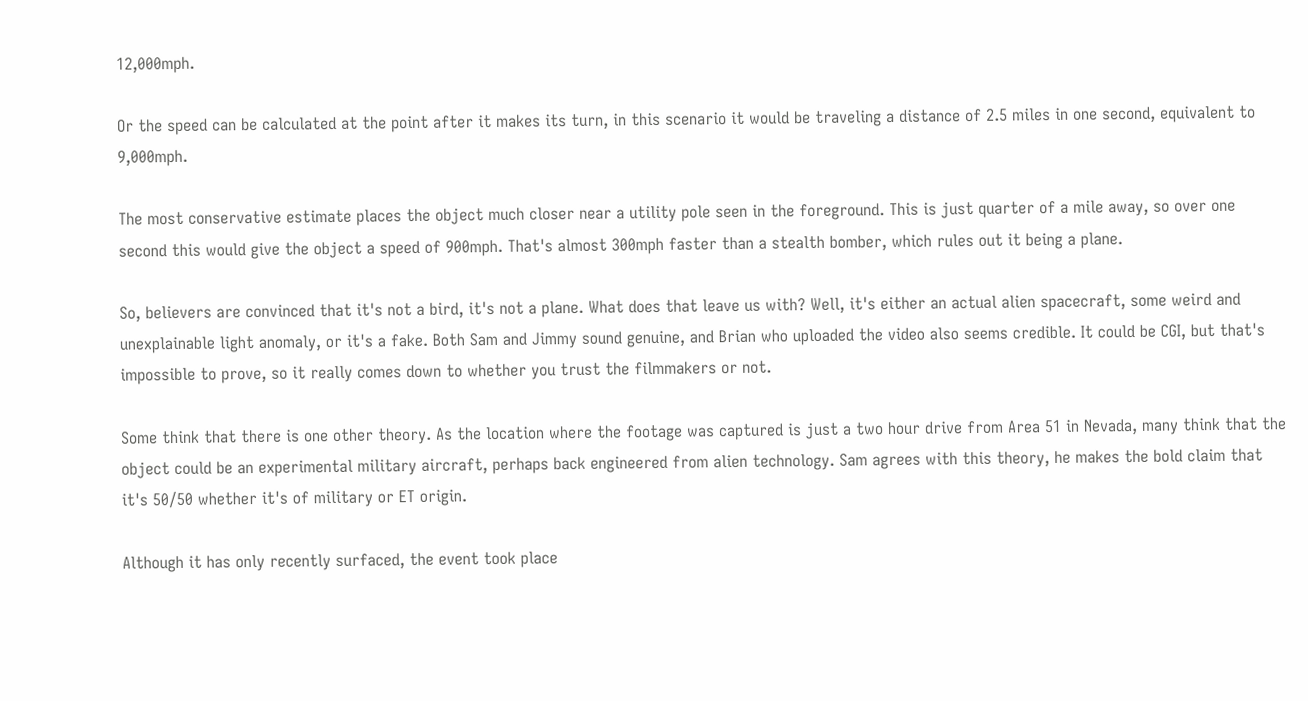12,000mph.

Or the speed can be calculated at the point after it makes its turn, in this scenario it would be traveling a distance of 2.5 miles in one second, equivalent to 9,000mph.

The most conservative estimate places the object much closer near a utility pole seen in the foreground. This is just quarter of a mile away, so over one second this would give the object a speed of 900mph. That's almost 300mph faster than a stealth bomber, which rules out it being a plane.

So, believers are convinced that it's not a bird, it's not a plane. What does that leave us with? Well, it's either an actual alien spacecraft, some weird and unexplainable light anomaly, or it's a fake. Both Sam and Jimmy sound genuine, and Brian who uploaded the video also seems credible. It could be CGI, but that's impossible to prove, so it really comes down to whether you trust the filmmakers or not.

Some think that there is one other theory. As the location where the footage was captured is just a two hour drive from Area 51 in Nevada, many think that the object could be an experimental military aircraft, perhaps back engineered from alien technology. Sam agrees with this theory, he makes the bold claim that it's 50/50 whether it's of military or ET origin.

Although it has only recently surfaced, the event took place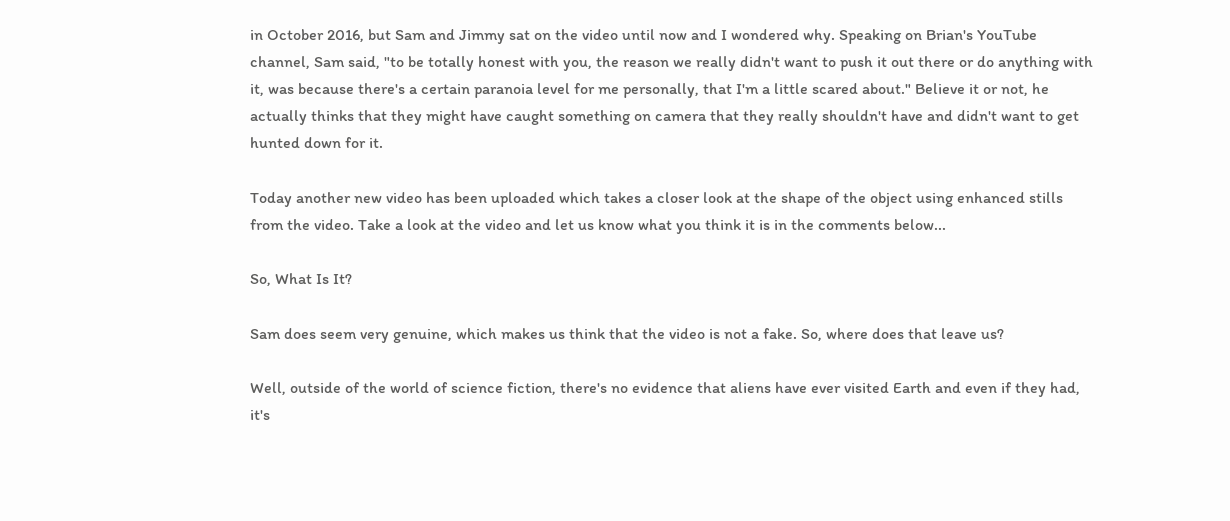in October 2016, but Sam and Jimmy sat on the video until now and I wondered why. Speaking on Brian's YouTube channel, Sam said, "to be totally honest with you, the reason we really didn't want to push it out there or do anything with it, was because there's a certain paranoia level for me personally, that I'm a little scared about." Believe it or not, he actually thinks that they might have caught something on camera that they really shouldn't have and didn't want to get hunted down for it.

Today another new video has been uploaded which takes a closer look at the shape of the object using enhanced stills from the video. Take a look at the video and let us know what you think it is in the comments below...

So, What Is It?

Sam does seem very genuine, which makes us think that the video is not a fake. So, where does that leave us?

Well, outside of the world of science fiction, there's no evidence that aliens have ever visited Earth and even if they had, it's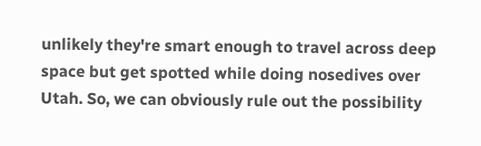unlikely they're smart enough to travel across deep space but get spotted while doing nosedives over Utah. So, we can obviously rule out the possibility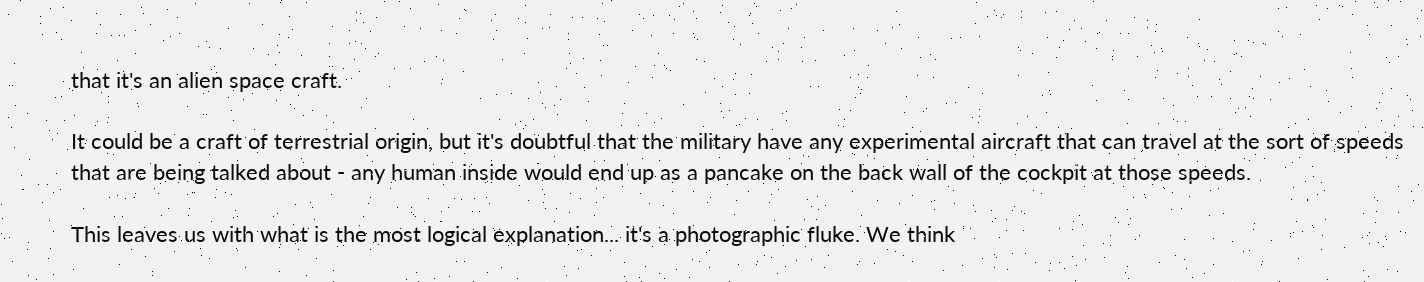that it's an alien space craft.

It could be a craft of terrestrial origin, but it's doubtful that the military have any experimental aircraft that can travel at the sort of speeds that are being talked about - any human inside would end up as a pancake on the back wall of the cockpit at those speeds.

This leaves us with what is the most logical explanation... it's a photographic fluke. We think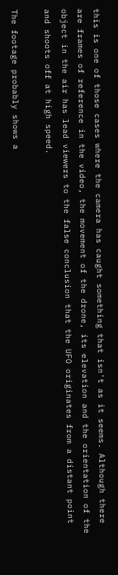this is one of those cases where the camera has caught something that isn't as it seems. Although there are frames of reference in the video, the movement of the drone, its elevation and the orientation of the object in the air has lead viewers to the false conclusion that the UFO originates from a distant point and shoots off at high speed.

The footage probably shows a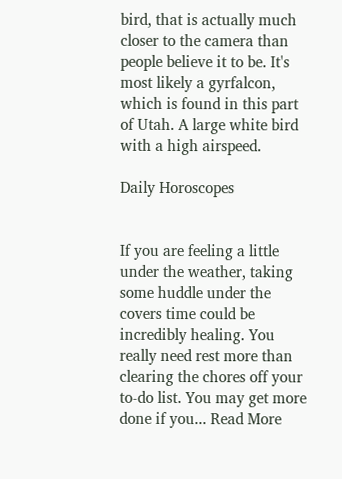bird, that is actually much closer to the camera than people believe it to be. It's most likely a gyrfalcon, which is found in this part of Utah. A large white bird with a high airspeed.

Daily Horoscopes


If you are feeling a little under the weather, taking some huddle under the covers time could be incredibly healing. You really need rest more than clearing the chores off your to-do list. You may get more done if you... Read More